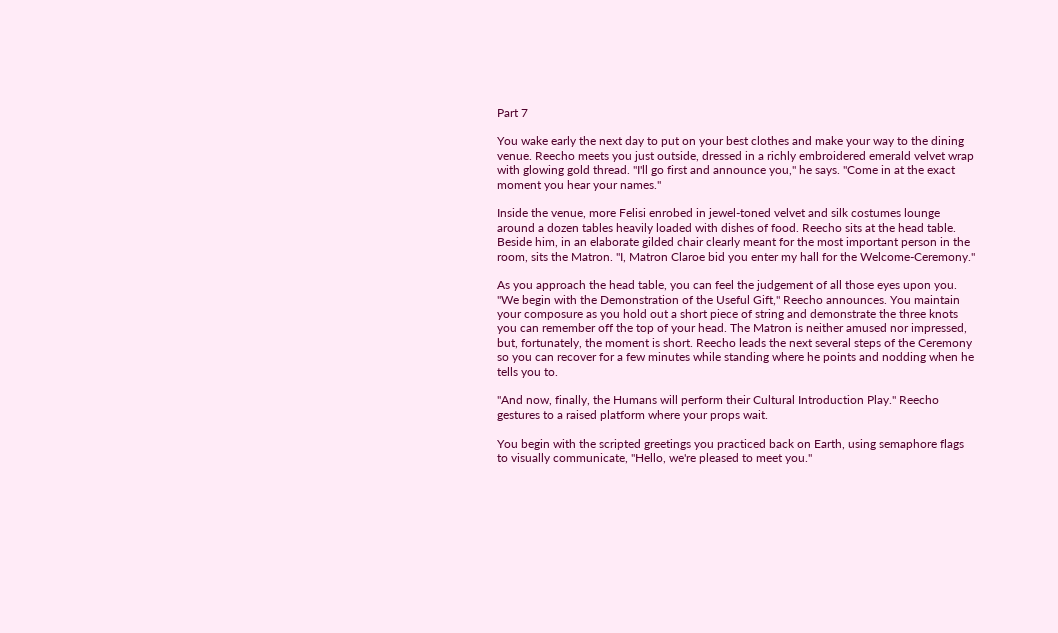Part 7

You wake early the next day to put on your best clothes and make your way to the dining venue. Reecho meets you just outside, dressed in a richly embroidered emerald velvet wrap with glowing gold thread. "I'll go first and announce you," he says. "Come in at the exact moment you hear your names."

Inside the venue, more Felisi enrobed in jewel-toned velvet and silk costumes lounge around a dozen tables heavily loaded with dishes of food. Reecho sits at the head table. Beside him, in an elaborate gilded chair clearly meant for the most important person in the room, sits the Matron. "I, Matron Claroe bid you enter my hall for the Welcome-Ceremony."

As you approach the head table, you can feel the judgement of all those eyes upon you. "We begin with the Demonstration of the Useful Gift," Reecho announces. You maintain your composure as you hold out a short piece of string and demonstrate the three knots you can remember off the top of your head. The Matron is neither amused nor impressed, but, fortunately, the moment is short. Reecho leads the next several steps of the Ceremony so you can recover for a few minutes while standing where he points and nodding when he tells you to.

"And now, finally, the Humans will perform their Cultural Introduction Play." Reecho gestures to a raised platform where your props wait.

You begin with the scripted greetings you practiced back on Earth, using semaphore flags to visually communicate, "Hello, we're pleased to meet you."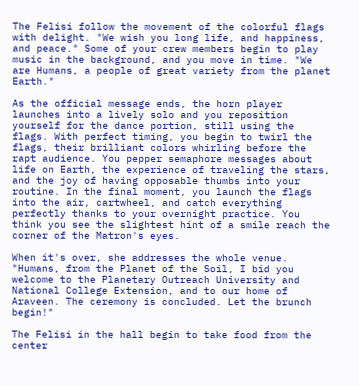The Felisi follow the movement of the colorful flags with delight. "We wish you long life, and happiness, and peace." Some of your crew members begin to play music in the background, and you move in time. "We are Humans, a people of great variety from the planet Earth."

As the official message ends, the horn player launches into a lively solo and you reposition yourself for the dance portion, still using the flags. With perfect timing, you begin to twirl the flags, their brilliant colors whirling before the rapt audience. You pepper semaphore messages about life on Earth, the experience of traveling the stars, and the joy of having opposable thumbs into your routine. In the final moment, you launch the flags into the air, cartwheel, and catch everything perfectly thanks to your overnight practice. You think you see the slightest hint of a smile reach the corner of the Matron's eyes.

When it's over, she addresses the whole venue. "Humans, from the Planet of the Soil, I bid you welcome to the Planetary Outreach University and National College Extension, and to our home of Araveen. The ceremony is concluded. Let the brunch begin!"

The Felisi in the hall begin to take food from the center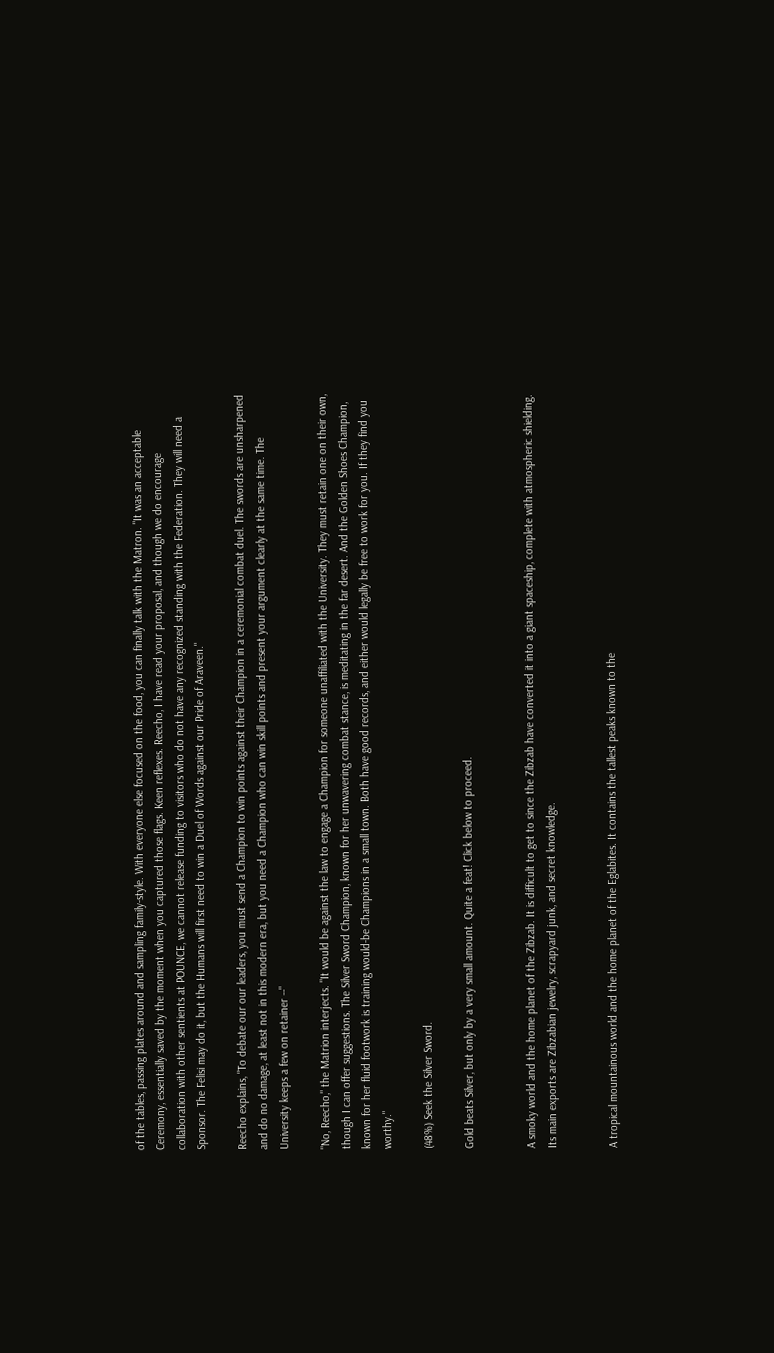of the tables, passing plates around and sampling family-style. With everyone else focused on the food, you can finally talk with the Matron. "It was an acceptable Ceremony, essentially saved by the moment when you captured those flags. Keen reflexes. Reecho, I have read your proposal, and though we do encourage collaboration with other sentients at POUNCE, we cannot release funding to visitors who do not have any recognized standing with the Federation. They will need a Sponsor. The Felisi may do it, but the Humans will first need to win a Duel of Words against our Pride of Araveen."

Reecho explains, "To debate our our leaders, you must send a Champion to win points against their Champion in a ceremonial combat duel. The swords are unsharpened and do no damage, at least not in this modern era, but you need a Champion who can win skill points and present your argument clearly at the same time. The University keeps a few on retainer --"

"No, Reecho," the Matrion interjects. "It would be against the law to engage a Champion for someone unaffiliated with the University. They must retain one on their own, though I can offer suggestions. The Silver Sword Champion, known for her unwavering combat stance, is meditating in the far desert. And the Golden Shoes Champion, known for her fluid footwork is training would-be Champions in a small town. Both have good records, and either would legally be free to work for you. If they find you worthy."

(48%) Seek the Silver Sword.

Gold beats Silver, but only by a very small amount. Quite a feat! Click below to proceed.


A smoky world and the home planet of the Zibzab. It is difficult to get to since the Zibzab have converted it into a giant spaceship, complete with atmospheric shielding. Its main exports are Zibzabian jewelry, scrapyard junk, and secret knowledge.


A tropical mountainous world and the home planet of the Eglabites. It contains the tallest peaks known to the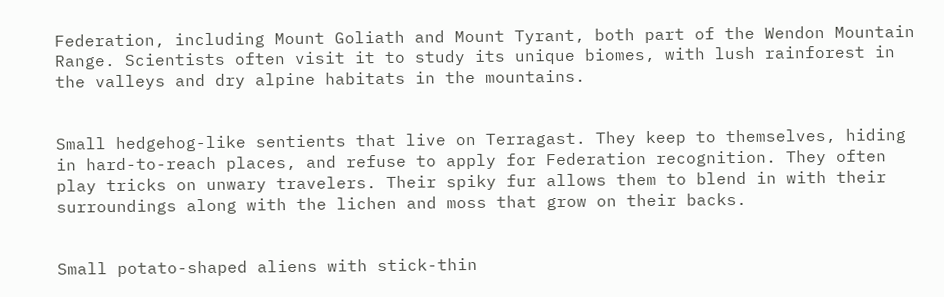Federation, including Mount Goliath and Mount Tyrant, both part of the Wendon Mountain Range. Scientists often visit it to study its unique biomes, with lush rainforest in the valleys and dry alpine habitats in the mountains.


Small hedgehog-like sentients that live on Terragast. They keep to themselves, hiding in hard-to-reach places, and refuse to apply for Federation recognition. They often play tricks on unwary travelers. Their spiky fur allows them to blend in with their surroundings along with the lichen and moss that grow on their backs.


Small potato-shaped aliens with stick-thin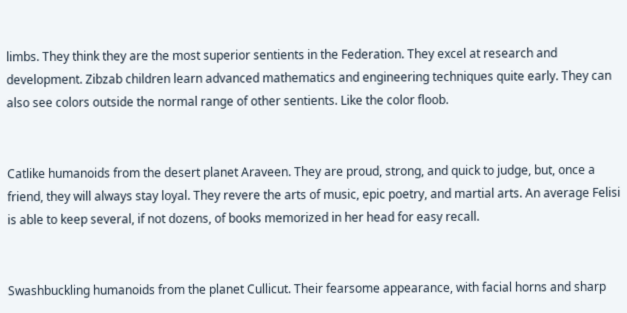limbs. They think they are the most superior sentients in the Federation. They excel at research and development. Zibzab children learn advanced mathematics and engineering techniques quite early. They can also see colors outside the normal range of other sentients. Like the color floob.


Catlike humanoids from the desert planet Araveen. They are proud, strong, and quick to judge, but, once a friend, they will always stay loyal. They revere the arts of music, epic poetry, and martial arts. An average Felisi is able to keep several, if not dozens, of books memorized in her head for easy recall.


Swashbuckling humanoids from the planet Cullicut. Their fearsome appearance, with facial horns and sharp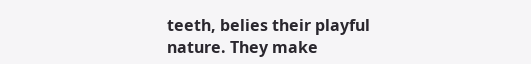teeth, belies their playful nature. They make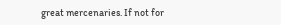great mercenaries. If not for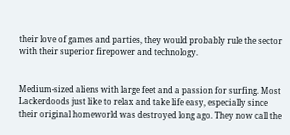their love of games and parties, they would probably rule the sector with their superior firepower and technology.


Medium-sized aliens with large feet and a passion for surfing. Most Lackerdoods just like to relax and take life easy, especially since their original homeworld was destroyed long ago. They now call the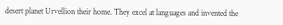desert planet Urvellion their home. They excel at languages and invented the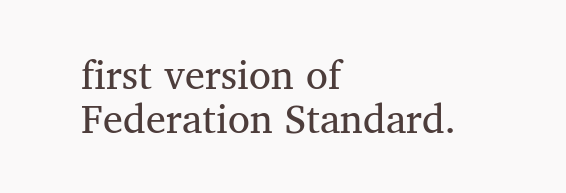first version of Federation Standard.